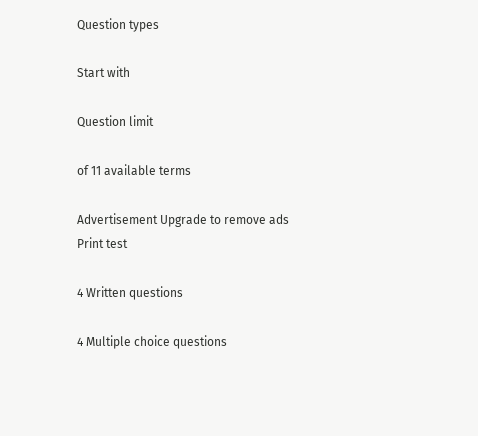Question types

Start with

Question limit

of 11 available terms

Advertisement Upgrade to remove ads
Print test

4 Written questions

4 Multiple choice questions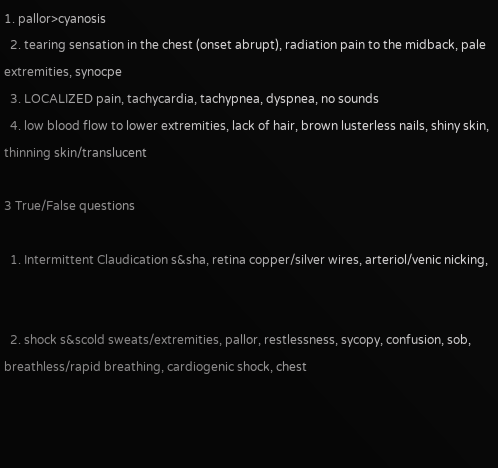1. pallor>cyanosis
  2. tearing sensation in the chest (onset abrupt), radiation pain to the midback, pale extremities, synocpe
  3. LOCALIZED pain, tachycardia, tachypnea, dyspnea, no sounds
  4. low blood flow to lower extremities, lack of hair, brown lusterless nails, shiny skin, thinning skin/translucent

3 True/False questions

  1. Intermittent Claudication s&sha, retina copper/silver wires, arteriol/venic nicking,


  2. shock s&scold sweats/extremities, pallor, restlessness, sycopy, confusion, sob, breathless/rapid breathing, cardiogenic shock, chest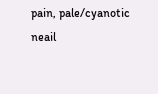pain, pale/cyanotic neail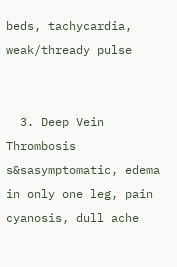beds, tachycardia, weak/thready pulse


  3. Deep Vein Thrombosis s&sasymptomatic, edema in only one leg, pain cyanosis, dull ache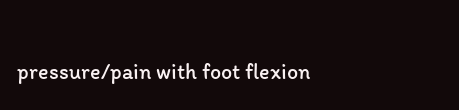pressure/pain with foot flexion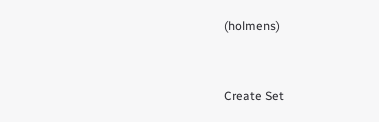(holmens)


Create Set